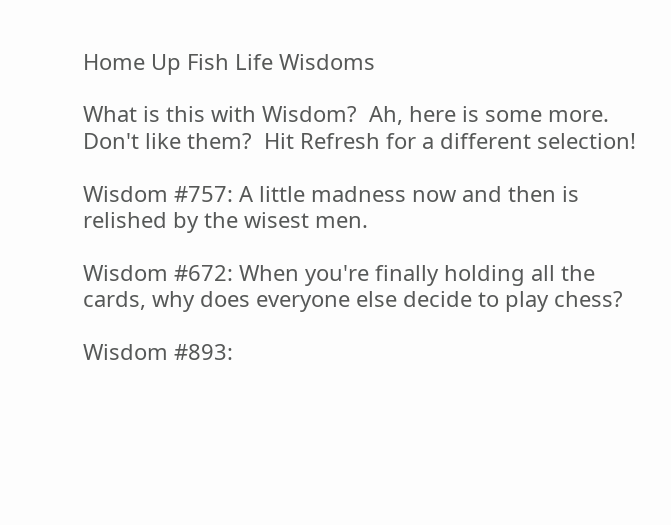Home Up Fish Life Wisdoms

What is this with Wisdom?  Ah, here is some more.  Don't like them?  Hit Refresh for a different selection!

Wisdom #757: A little madness now and then is relished by the wisest men.

Wisdom #672: When you're finally holding all the cards, why does everyone else decide to play chess?

Wisdom #893: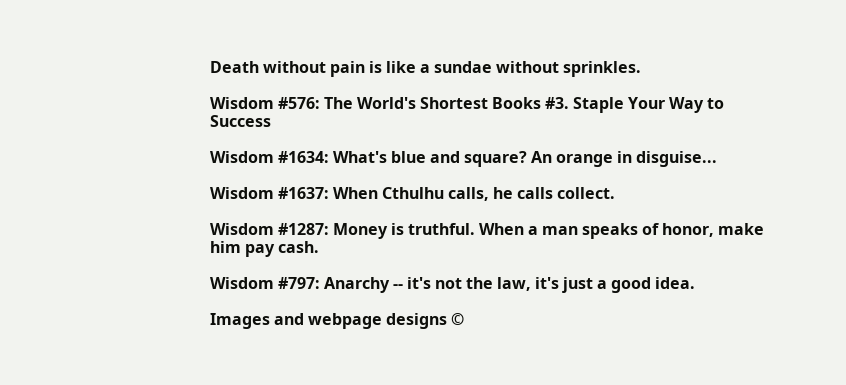Death without pain is like a sundae without sprinkles.

Wisdom #576: The World's Shortest Books #3. Staple Your Way to Success

Wisdom #1634: What's blue and square? An orange in disguise...

Wisdom #1637: When Cthulhu calls, he calls collect.

Wisdom #1287: Money is truthful. When a man speaks of honor, make him pay cash.

Wisdom #797: Anarchy -- it's not the law, it's just a good idea.

Images and webpage designs ©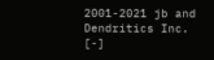2001-2021 jb and Dendritics Inc. [-]